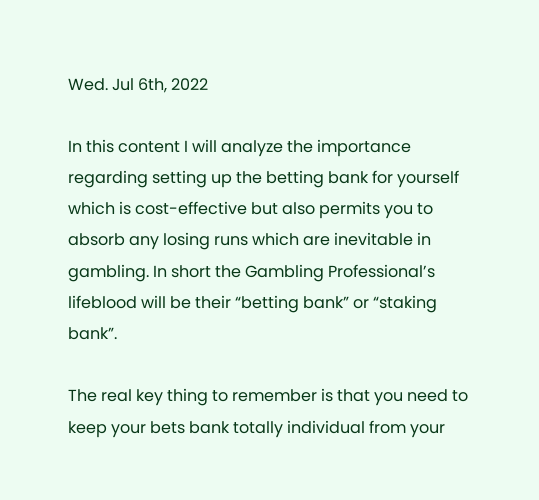Wed. Jul 6th, 2022

In this content I will analyze the importance regarding setting up the betting bank for yourself which is cost-effective but also permits you to absorb any losing runs which are inevitable in gambling. In short the Gambling Professional’s lifeblood will be their “betting bank” or “staking bank”.

The real key thing to remember is that you need to keep your bets bank totally individual from your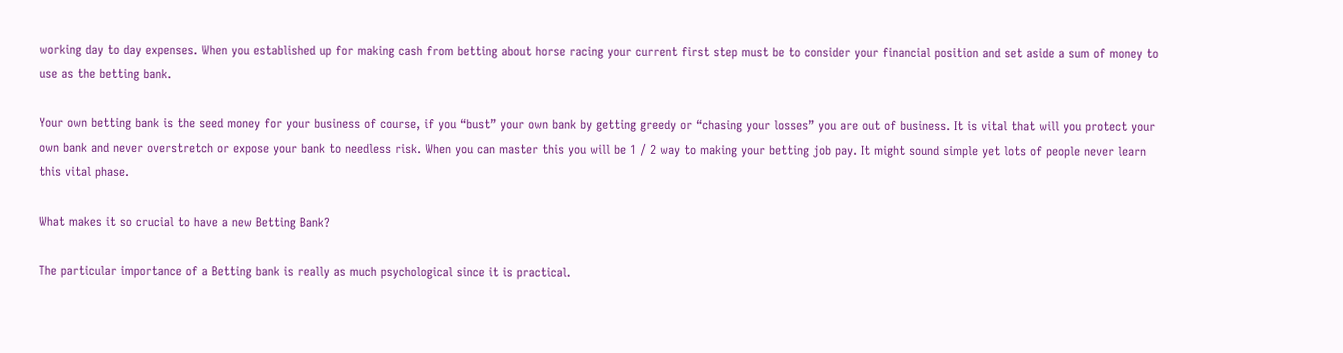working day to day expenses. When you established up for making cash from betting about horse racing your current first step must be to consider your financial position and set aside a sum of money to use as the betting bank.

Your own betting bank is the seed money for your business of course, if you “bust” your own bank by getting greedy or “chasing your losses” you are out of business. It is vital that will you protect your own bank and never overstretch or expose your bank to needless risk. When you can master this you will be 1 / 2 way to making your betting job pay. It might sound simple yet lots of people never learn this vital phase.

What makes it so crucial to have a new Betting Bank?

The particular importance of a Betting bank is really as much psychological since it is practical.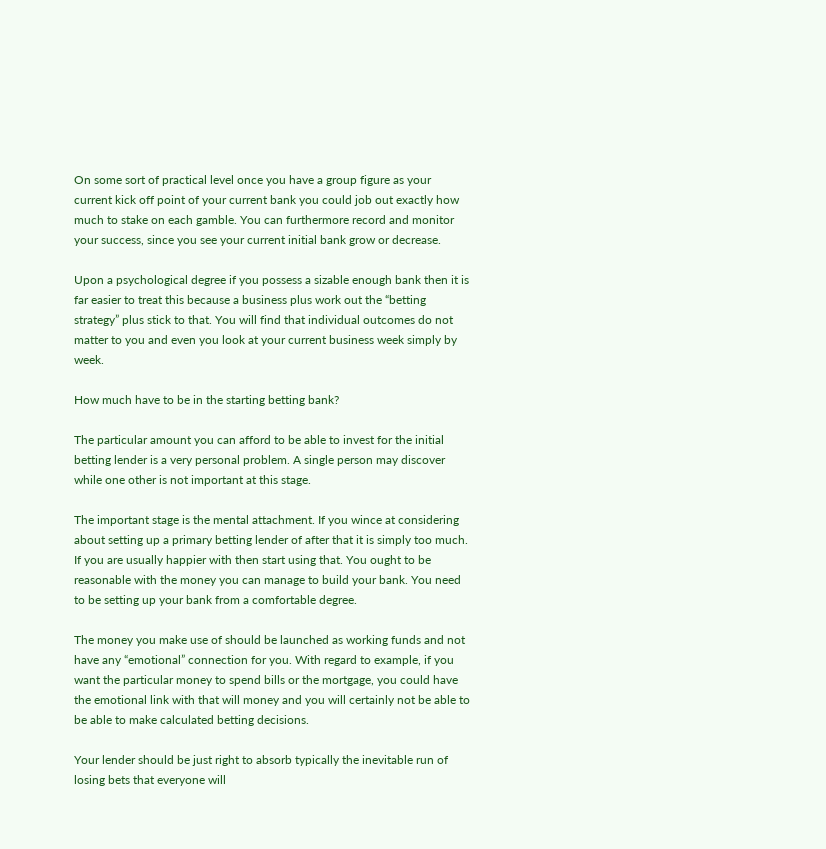On some sort of practical level once you have a group figure as your current kick off point of your current bank you could job out exactly how much to stake on each gamble. You can furthermore record and monitor your success, since you see your current initial bank grow or decrease.

Upon a psychological degree if you possess a sizable enough bank then it is far easier to treat this because a business plus work out the “betting strategy” plus stick to that. You will find that individual outcomes do not matter to you and even you look at your current business week simply by week.

How much have to be in the starting betting bank?

The particular amount you can afford to be able to invest for the initial betting lender is a very personal problem. A single person may discover while one other is not important at this stage.

The important stage is the mental attachment. If you wince at considering about setting up a primary betting lender of after that it is simply too much. If you are usually happier with then start using that. You ought to be reasonable with the money you can manage to build your bank. You need to be setting up your bank from a comfortable degree.

The money you make use of should be launched as working funds and not have any “emotional” connection for you. With regard to example, if you want the particular money to spend bills or the mortgage, you could have the emotional link with that will money and you will certainly not be able to be able to make calculated betting decisions.

Your lender should be just right to absorb typically the inevitable run of losing bets that everyone will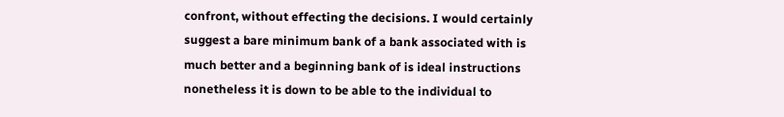confront, without effecting the decisions. I would certainly suggest a bare minimum bank of a bank associated with is much better and a beginning bank of is ideal instructions nonetheless it is down to be able to the individual to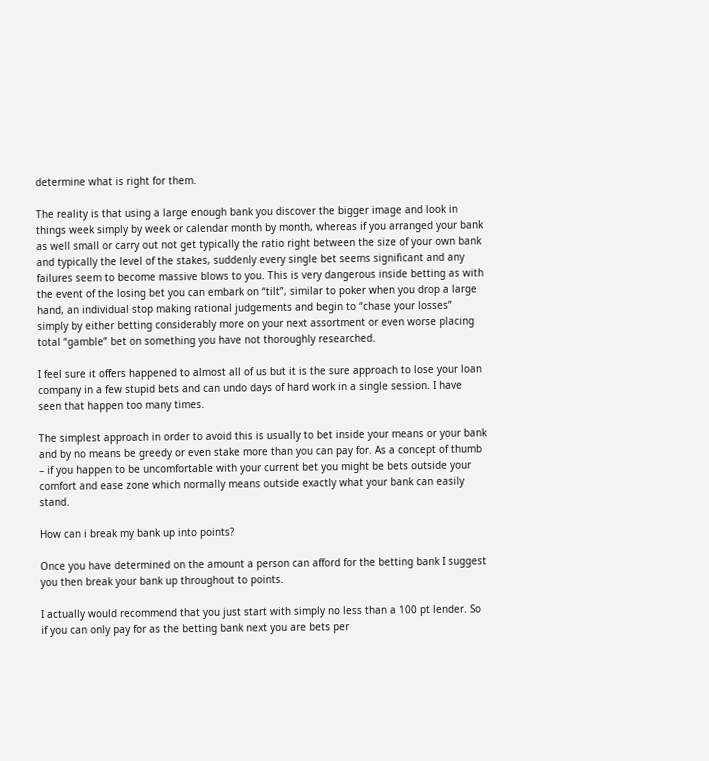determine what is right for them.

The reality is that using a large enough bank you discover the bigger image and look in things week simply by week or calendar month by month, whereas if you arranged your bank as well small or carry out not get typically the ratio right between the size of your own bank and typically the level of the stakes, suddenly every single bet seems significant and any failures seem to become massive blows to you. This is very dangerous inside betting as with the event of the losing bet you can embark on “tilt”, similar to poker when you drop a large hand, an individual stop making rational judgements and begin to “chase your losses” simply by either betting considerably more on your next assortment or even worse placing total “gamble” bet on something you have not thoroughly researched.

I feel sure it offers happened to almost all of us but it is the sure approach to lose your loan company in a few stupid bets and can undo days of hard work in a single session. I have seen that happen too many times.

The simplest approach in order to avoid this is usually to bet inside your means or your bank and by no means be greedy or even stake more than you can pay for. As a concept of thumb – if you happen to be uncomfortable with your current bet you might be bets outside your comfort and ease zone which normally means outside exactly what your bank can easily stand.

How can i break my bank up into points?

Once you have determined on the amount a person can afford for the betting bank I suggest you then break your bank up throughout to points.

I actually would recommend that you just start with simply no less than a 100 pt lender. So if you can only pay for as the betting bank next you are bets per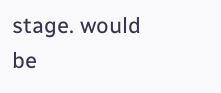stage. would be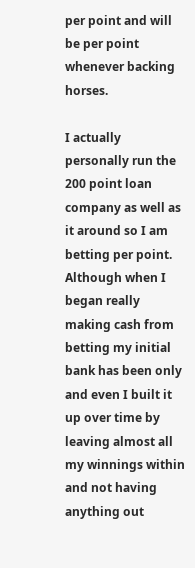per point and will be per point whenever backing horses.

I actually personally run the 200 point loan company as well as it around so I am betting per point. Although when I began really making cash from betting my initial bank has been only and even I built it up over time by leaving almost all my winnings within and not having anything out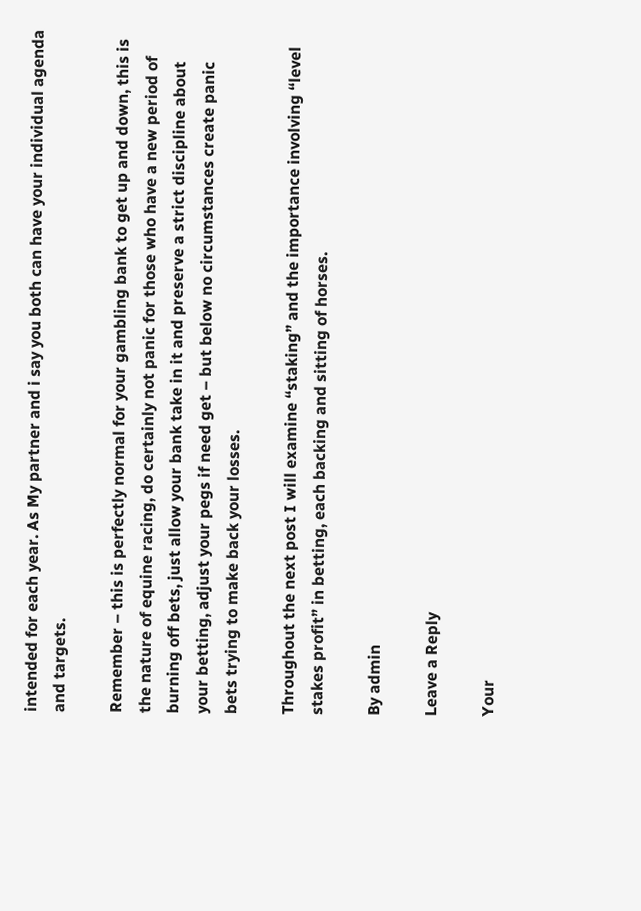intended for each year. As My partner and i say you both can have your individual agenda and targets.

Remember – this is perfectly normal for your gambling bank to get up and down, this is the nature of equine racing, do certainly not panic for those who have a new period of burning off bets, just allow your bank take in it and preserve a strict discipline about your betting, adjust your pegs if need get – but below no circumstances create panic bets trying to make back your losses.

Throughout the next post I will examine “staking” and the importance involving “level stakes profit” in betting, each backing and sitting of horses.

By admin

Leave a Reply

Your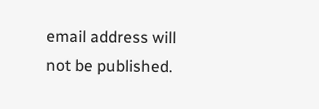email address will not be published.